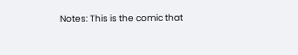Notes: This is the comic that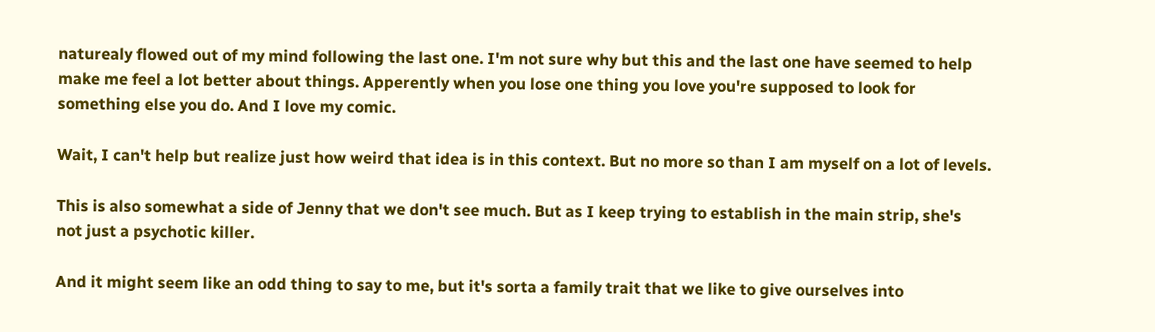naturealy flowed out of my mind following the last one. I'm not sure why but this and the last one have seemed to help make me feel a lot better about things. Apperently when you lose one thing you love you're supposed to look for something else you do. And I love my comic.

Wait, I can't help but realize just how weird that idea is in this context. But no more so than I am myself on a lot of levels.

This is also somewhat a side of Jenny that we don't see much. But as I keep trying to establish in the main strip, she's not just a psychotic killer.

And it might seem like an odd thing to say to me, but it's sorta a family trait that we like to give ourselves into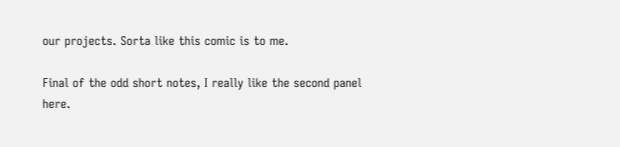our projects. Sorta like this comic is to me.

Final of the odd short notes, I really like the second panel here.